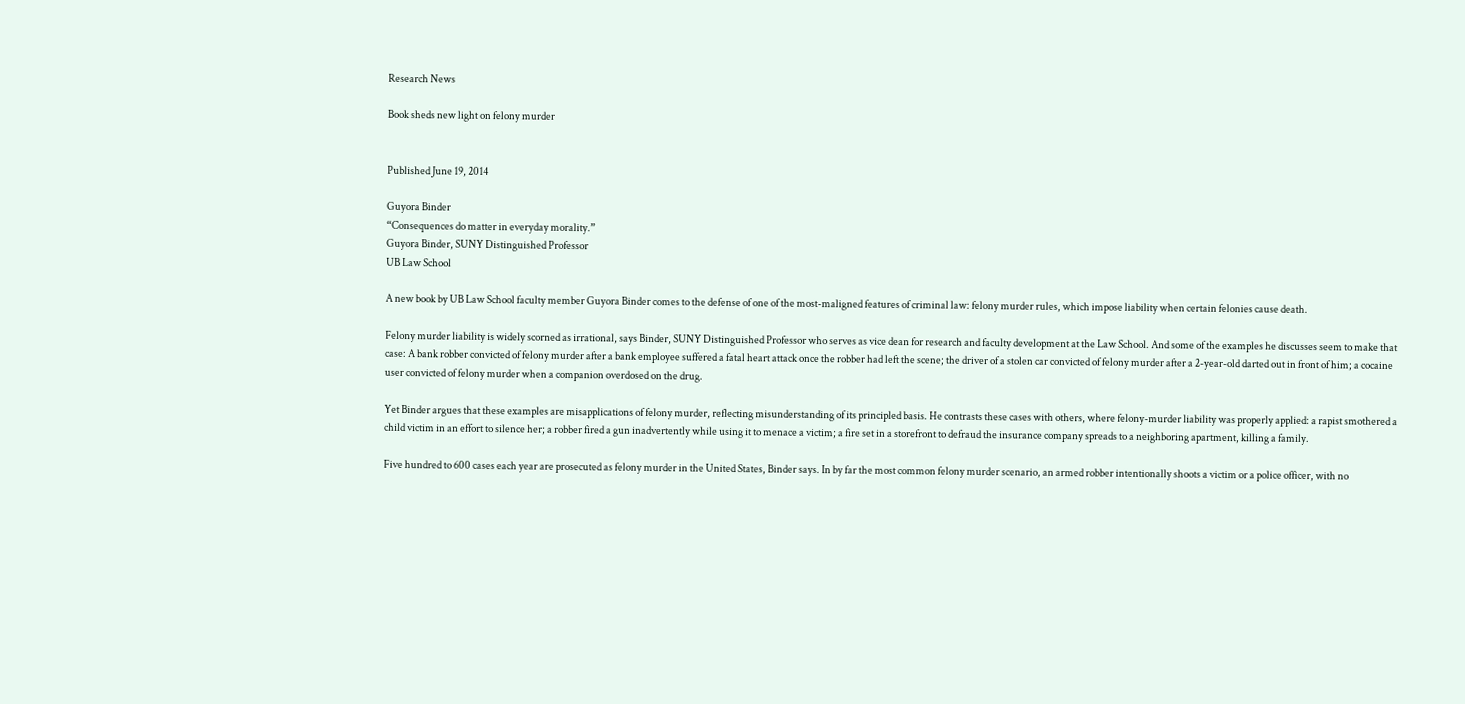Research News

Book sheds new light on felony murder


Published June 19, 2014

Guyora Binder
“Consequences do matter in everyday morality.”
Guyora Binder, SUNY Distinguished Professor
UB Law School

A new book by UB Law School faculty member Guyora Binder comes to the defense of one of the most-maligned features of criminal law: felony murder rules, which impose liability when certain felonies cause death.

Felony murder liability is widely scorned as irrational, says Binder, SUNY Distinguished Professor who serves as vice dean for research and faculty development at the Law School. And some of the examples he discusses seem to make that case: A bank robber convicted of felony murder after a bank employee suffered a fatal heart attack once the robber had left the scene; the driver of a stolen car convicted of felony murder after a 2-year-old darted out in front of him; a cocaine user convicted of felony murder when a companion overdosed on the drug.

Yet Binder argues that these examples are misapplications of felony murder, reflecting misunderstanding of its principled basis. He contrasts these cases with others, where felony-murder liability was properly applied: a rapist smothered a child victim in an effort to silence her; a robber fired a gun inadvertently while using it to menace a victim; a fire set in a storefront to defraud the insurance company spreads to a neighboring apartment, killing a family.

Five hundred to 600 cases each year are prosecuted as felony murder in the United States, Binder says. In by far the most common felony murder scenario, an armed robber intentionally shoots a victim or a police officer, with no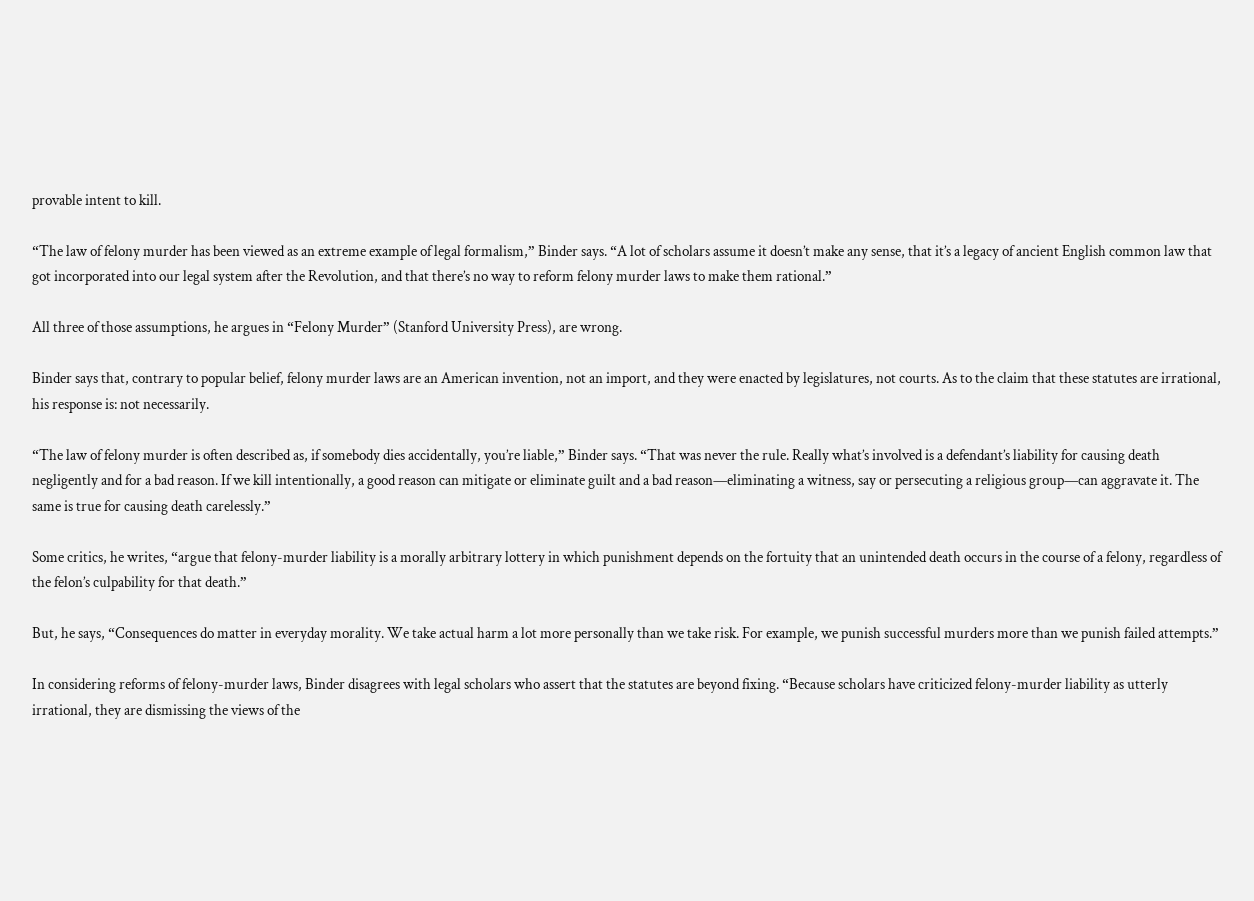provable intent to kill.

“The law of felony murder has been viewed as an extreme example of legal formalism,” Binder says. “A lot of scholars assume it doesn’t make any sense, that it’s a legacy of ancient English common law that got incorporated into our legal system after the Revolution, and that there’s no way to reform felony murder laws to make them rational.”

All three of those assumptions, he argues in “Felony Murder” (Stanford University Press), are wrong.

Binder says that, contrary to popular belief, felony murder laws are an American invention, not an import, and they were enacted by legislatures, not courts. As to the claim that these statutes are irrational, his response is: not necessarily.

“The law of felony murder is often described as, if somebody dies accidentally, you’re liable,” Binder says. “That was never the rule. Really what’s involved is a defendant’s liability for causing death negligently and for a bad reason. If we kill intentionally, a good reason can mitigate or eliminate guilt and a bad reason—eliminating a witness, say or persecuting a religious group—can aggravate it. The same is true for causing death carelessly.”

Some critics, he writes, “argue that felony-murder liability is a morally arbitrary lottery in which punishment depends on the fortuity that an unintended death occurs in the course of a felony, regardless of the felon’s culpability for that death.”

But, he says, “Consequences do matter in everyday morality. We take actual harm a lot more personally than we take risk. For example, we punish successful murders more than we punish failed attempts.”

In considering reforms of felony-murder laws, Binder disagrees with legal scholars who assert that the statutes are beyond fixing. “Because scholars have criticized felony-murder liability as utterly irrational, they are dismissing the views of the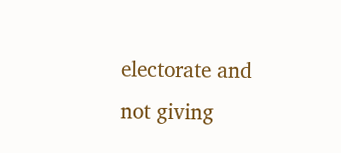electorate and not giving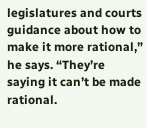legislatures and courts guidance about how to make it more rational,” he says. “They’re saying it can’t be made rational.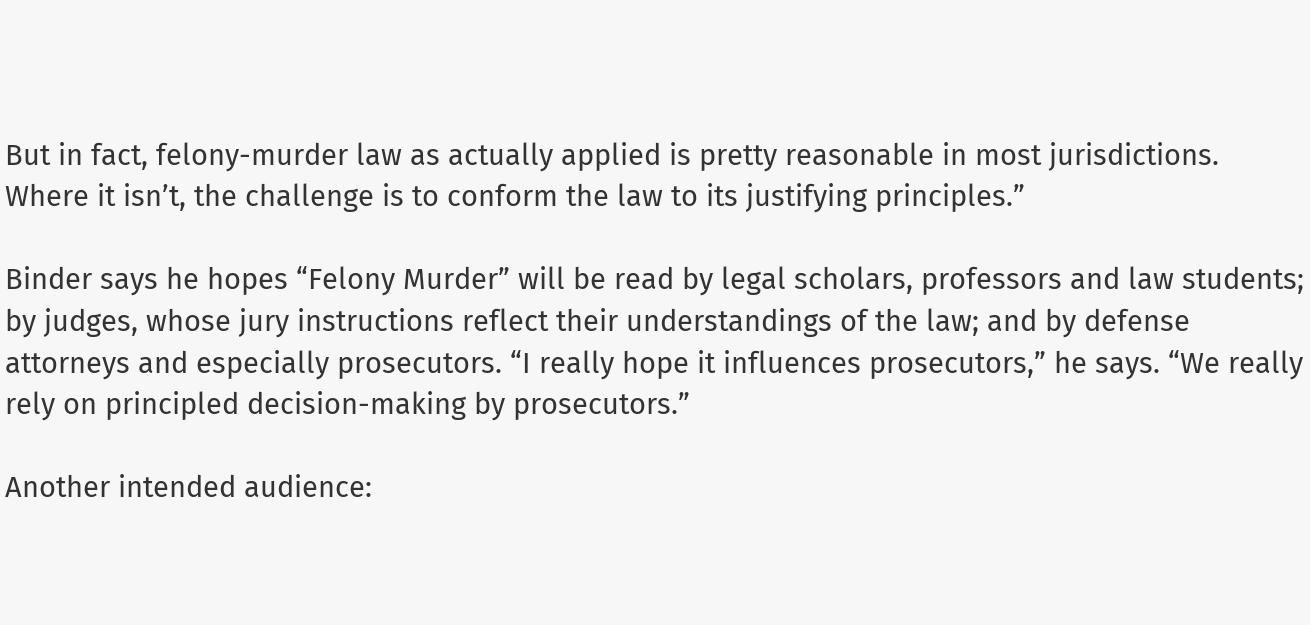But in fact, felony-murder law as actually applied is pretty reasonable in most jurisdictions. Where it isn’t, the challenge is to conform the law to its justifying principles.”

Binder says he hopes “Felony Murder” will be read by legal scholars, professors and law students; by judges, whose jury instructions reflect their understandings of the law; and by defense attorneys and especially prosecutors. “I really hope it influences prosecutors,” he says. “We really rely on principled decision-making by prosecutors.”

Another intended audience: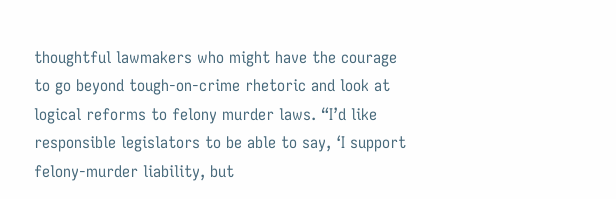thoughtful lawmakers who might have the courage to go beyond tough-on-crime rhetoric and look at logical reforms to felony murder laws. “I’d like responsible legislators to be able to say, ‘I support felony-murder liability, but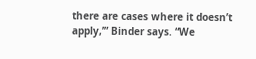there are cases where it doesn’t apply,’” Binder says. “We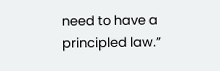need to have a principled law.”